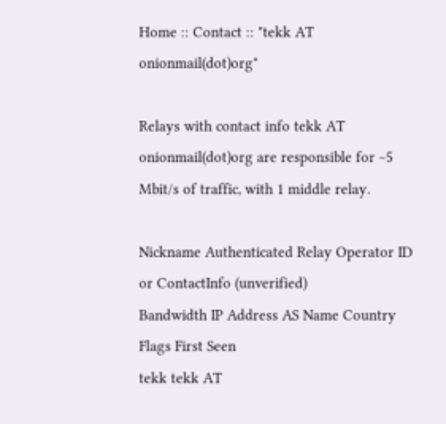Home :: Contact :: "tekk AT onionmail(dot)org"

Relays with contact info tekk AT onionmail(dot)org are responsible for ~5 Mbit/s of traffic, with 1 middle relay.

Nickname Authenticated Relay Operator ID
or ContactInfo (unverified)
Bandwidth IP Address AS Name Country Flags First Seen
tekk tekk AT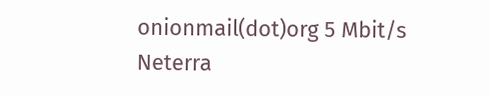onionmail(dot)org 5 Mbit/s Neterra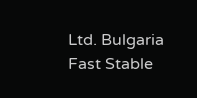Ltd. Bulgaria Fast Stable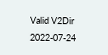Valid V2Dir 2022-07-24